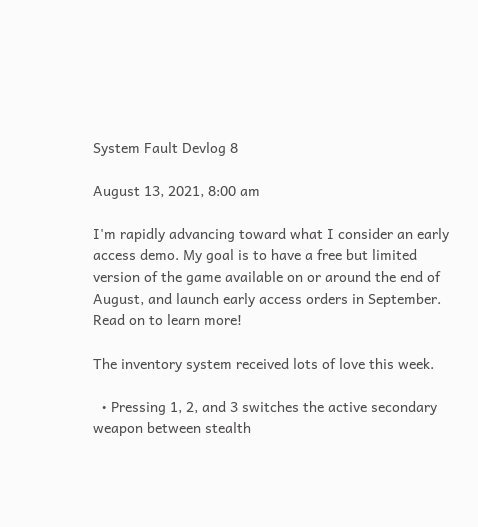System Fault Devlog 8

August 13, 2021, 8:00 am

I'm rapidly advancing toward what I consider an early access demo. My goal is to have a free but limited version of the game available on or around the end of August, and launch early access orders in September. Read on to learn more!

The inventory system received lots of love this week.

  • Pressing 1, 2, and 3 switches the active secondary weapon between stealth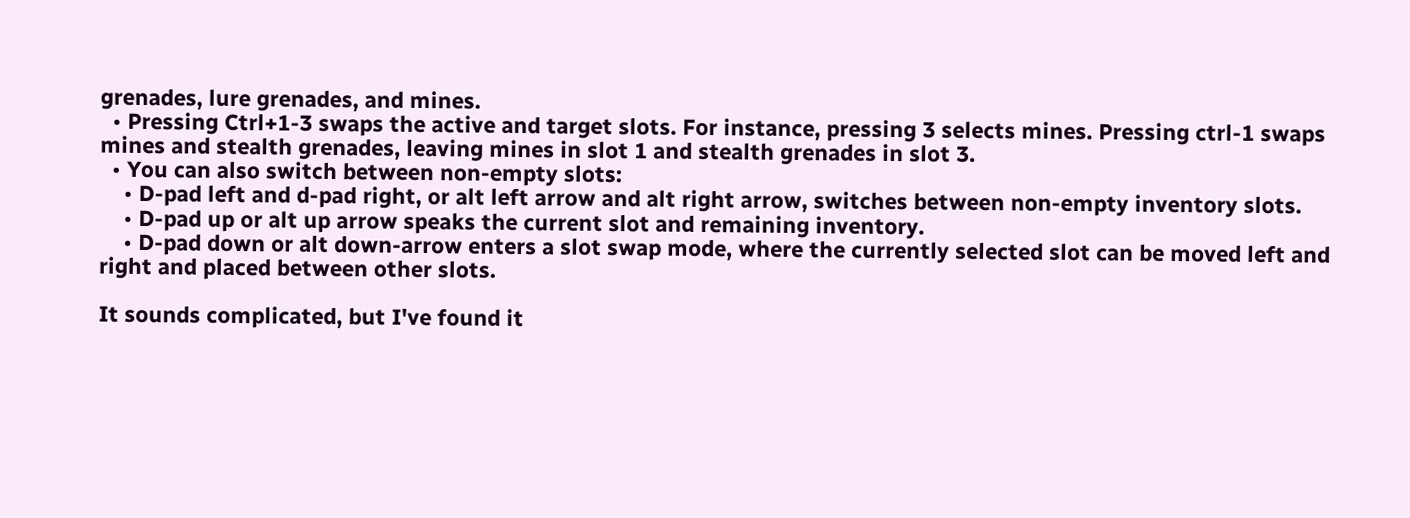grenades, lure grenades, and mines.
  • Pressing Ctrl+1-3 swaps the active and target slots. For instance, pressing 3 selects mines. Pressing ctrl-1 swaps mines and stealth grenades, leaving mines in slot 1 and stealth grenades in slot 3.
  • You can also switch between non-empty slots:
    • D-pad left and d-pad right, or alt left arrow and alt right arrow, switches between non-empty inventory slots.
    • D-pad up or alt up arrow speaks the current slot and remaining inventory.
    • D-pad down or alt down-arrow enters a slot swap mode, where the currently selected slot can be moved left and right and placed between other slots.

It sounds complicated, but I've found it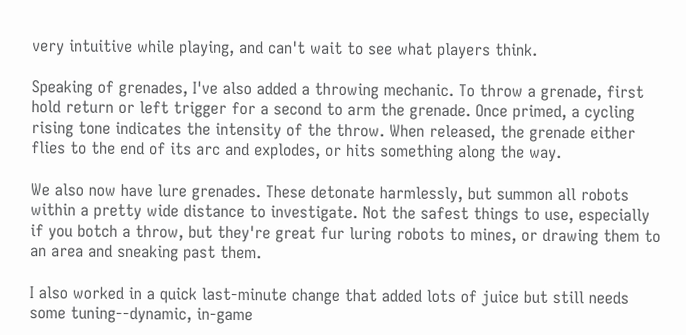very intuitive while playing, and can't wait to see what players think.

Speaking of grenades, I've also added a throwing mechanic. To throw a grenade, first hold return or left trigger for a second to arm the grenade. Once primed, a cycling rising tone indicates the intensity of the throw. When released, the grenade either flies to the end of its arc and explodes, or hits something along the way.

We also now have lure grenades. These detonate harmlessly, but summon all robots within a pretty wide distance to investigate. Not the safest things to use, especially if you botch a throw, but they're great fur luring robots to mines, or drawing them to an area and sneaking past them.

I also worked in a quick last-minute change that added lots of juice but still needs some tuning--dynamic, in-game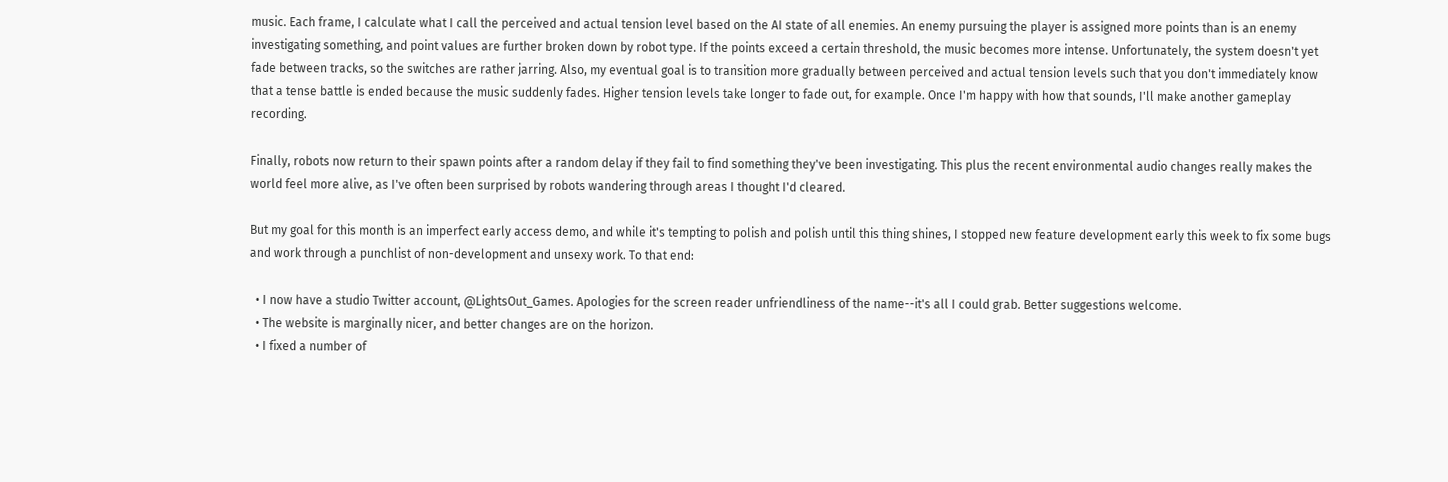music. Each frame, I calculate what I call the perceived and actual tension level based on the AI state of all enemies. An enemy pursuing the player is assigned more points than is an enemy investigating something, and point values are further broken down by robot type. If the points exceed a certain threshold, the music becomes more intense. Unfortunately, the system doesn't yet fade between tracks, so the switches are rather jarring. Also, my eventual goal is to transition more gradually between perceived and actual tension levels such that you don't immediately know that a tense battle is ended because the music suddenly fades. Higher tension levels take longer to fade out, for example. Once I'm happy with how that sounds, I'll make another gameplay recording.

Finally, robots now return to their spawn points after a random delay if they fail to find something they've been investigating. This plus the recent environmental audio changes really makes the world feel more alive, as I've often been surprised by robots wandering through areas I thought I'd cleared.

But my goal for this month is an imperfect early access demo, and while it's tempting to polish and polish until this thing shines, I stopped new feature development early this week to fix some bugs and work through a punchlist of non-development and unsexy work. To that end:

  • I now have a studio Twitter account, @LightsOut_Games. Apologies for the screen reader unfriendliness of the name--it's all I could grab. Better suggestions welcome.
  • The website is marginally nicer, and better changes are on the horizon.
  • I fixed a number of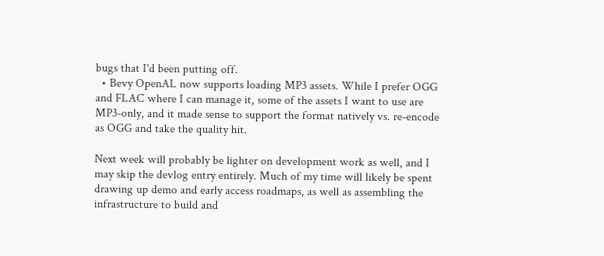bugs that I'd been putting off.
  • Bevy OpenAL now supports loading MP3 assets. While I prefer OGG and FLAC where I can manage it, some of the assets I want to use are MP3-only, and it made sense to support the format natively vs. re-encode as OGG and take the quality hit.

Next week will probably be lighter on development work as well, and I may skip the devlog entry entirely. Much of my time will likely be spent drawing up demo and early access roadmaps, as well as assembling the infrastructure to build and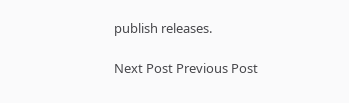publish releases.

Next Post Previous Post